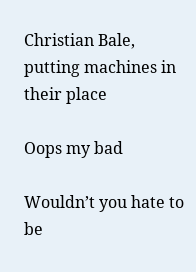Christian Bale, putting machines in their place

Oops my bad

Wouldn’t you hate to be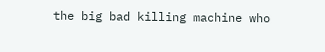the big bad killing machine who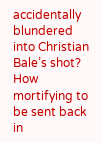accidentally blundered into Christian Bale’s shot? How mortifying to be sent back in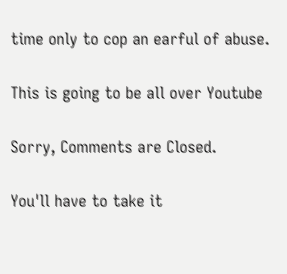time only to cop an earful of abuse.

This is going to be all over Youtube

Sorry, Comments are Closed.

You'll have to take it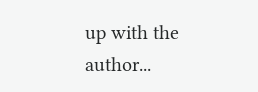up with the author...